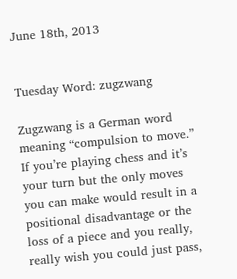June 18th, 2013


Tuesday Word: zugzwang

Zugzwang is a German word meaning “compulsion to move.” If you’re playing chess and it’s your turn but the only moves you can make would result in a positional disadvantage or the loss of a piece and you really, really wish you could just pass,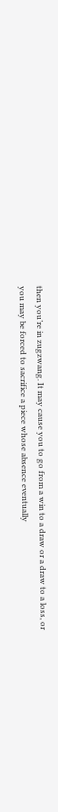then you’re in zugzwang. It may cause you to go from a win to a draw or a draw to a loss, or you may be forced to sacrifice a piece whose absence eventually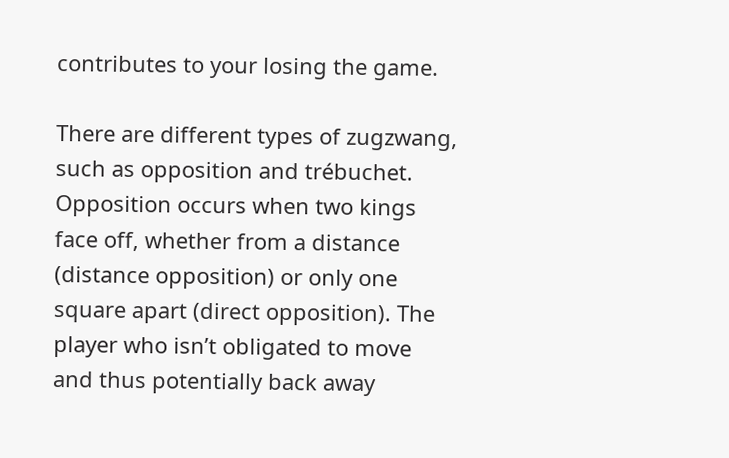contributes to your losing the game.

There are different types of zugzwang, such as opposition and trébuchet. Opposition occurs when two kings face off, whether from a distance (distance opposition) or only one square apart (direct opposition). The player who isn’t obligated to move and thus potentially back away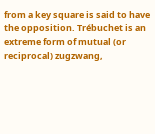from a key square is said to have the opposition. Trébuchet is an extreme form of mutual (or reciprocal) zugzwang,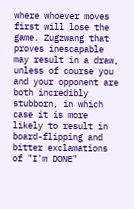where whoever moves first will lose the game. Zugzwang that proves inescapable may result in a draw, unless of course you and your opponent are both incredibly stubborn, in which case it is more likely to result in board-flipping and bitter exclamations of "I'm DONE"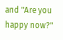and "Are you happy now?"